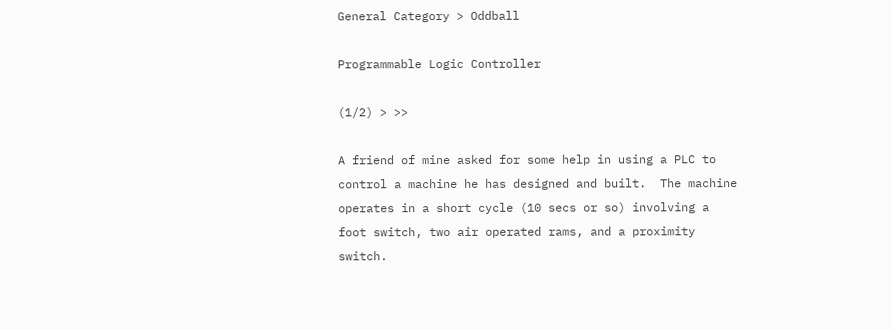General Category > Oddball

Programmable Logic Controller

(1/2) > >>

A friend of mine asked for some help in using a PLC to control a machine he has designed and built.  The machine operates in a short cycle (10 secs or so) involving a foot switch, two air operated rams, and a proximity switch.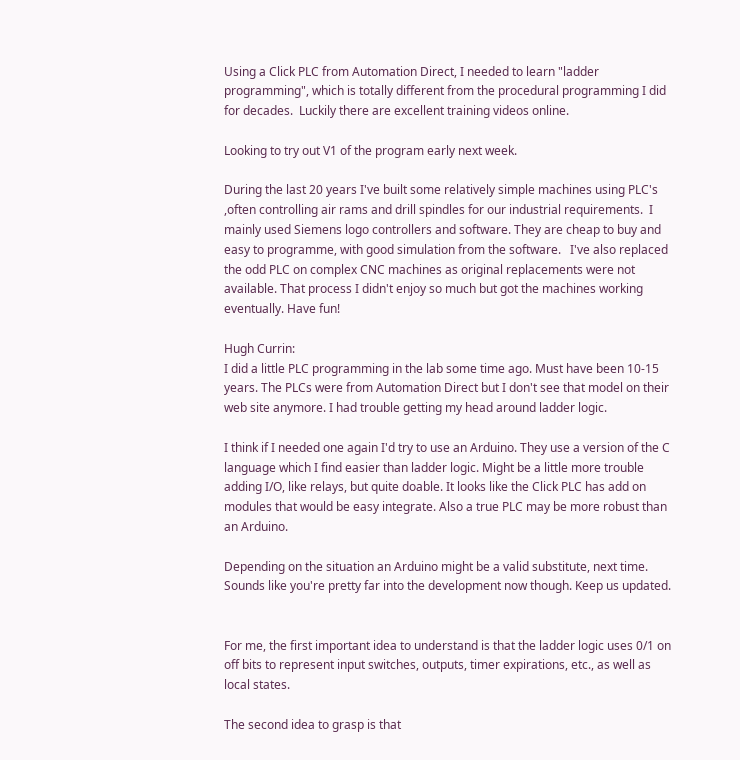Using a Click PLC from Automation Direct, I needed to learn "ladder programming", which is totally different from the procedural programming I did for decades.  Luckily there are excellent training videos online.

Looking to try out V1 of the program early next week.

During the last 20 years I've built some relatively simple machines using PLC's ,often controlling air rams and drill spindles for our industrial requirements.  I mainly used Siemens logo controllers and software. They are cheap to buy and easy to programme, with good simulation from the software.   I've also replaced the odd PLC on complex CNC machines as original replacements were not available. That process I didn't enjoy so much but got the machines working eventually. Have fun!

Hugh Currin:
I did a little PLC programming in the lab some time ago. Must have been 10-15 years. The PLCs were from Automation Direct but I don't see that model on their web site anymore. I had trouble getting my head around ladder logic.

I think if I needed one again I'd try to use an Arduino. They use a version of the C language which I find easier than ladder logic. Might be a little more trouble adding I/O, like relays, but quite doable. It looks like the Click PLC has add on modules that would be easy integrate. Also a true PLC may be more robust than an Arduino.

Depending on the situation an Arduino might be a valid substitute, next time. Sounds like you're pretty far into the development now though. Keep us updated.


For me, the first important idea to understand is that the ladder logic uses 0/1 on off bits to represent input switches, outputs, timer expirations, etc., as well as local states.

The second idea to grasp is that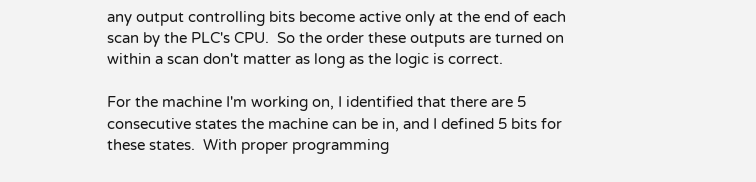any output controlling bits become active only at the end of each scan by the PLC's CPU.  So the order these outputs are turned on within a scan don't matter as long as the logic is correct.

For the machine I'm working on, I identified that there are 5 consecutive states the machine can be in, and I defined 5 bits for these states.  With proper programming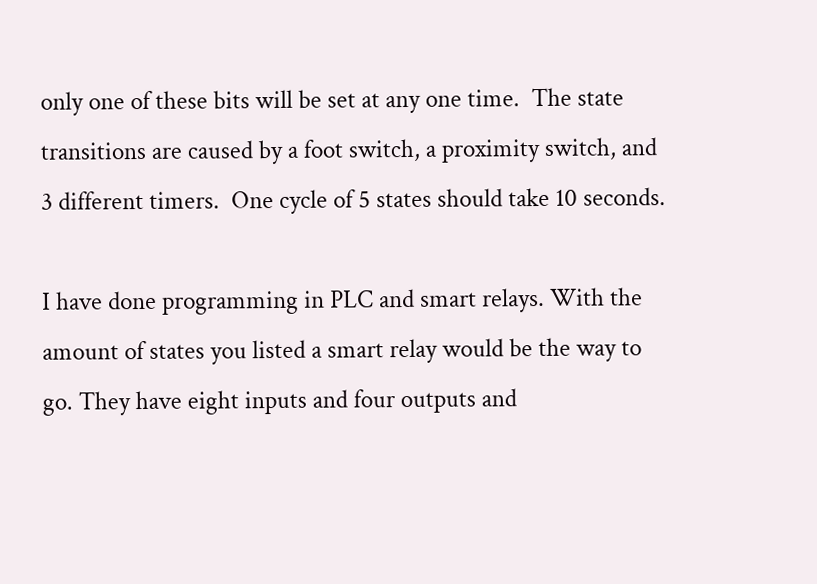only one of these bits will be set at any one time.  The state transitions are caused by a foot switch, a proximity switch, and 3 different timers.  One cycle of 5 states should take 10 seconds.

I have done programming in PLC and smart relays. With the amount of states you listed a smart relay would be the way to go. They have eight inputs and four outputs and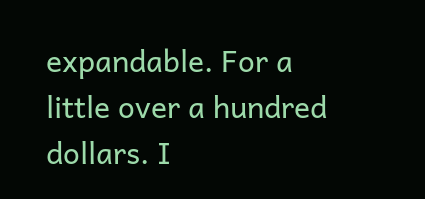expandable. For a little over a hundred dollars. I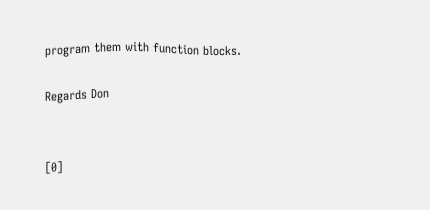program them with function blocks.

Regards Don


[0]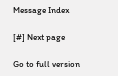Message Index

[#] Next page

Go to full version